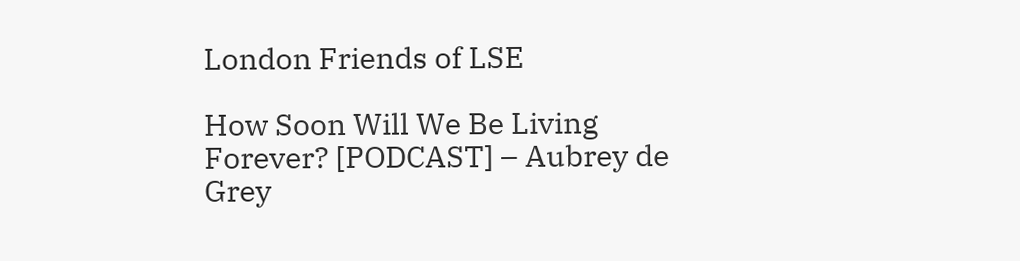London Friends of LSE

How Soon Will We Be Living Forever? [PODCAST] – Aubrey de Grey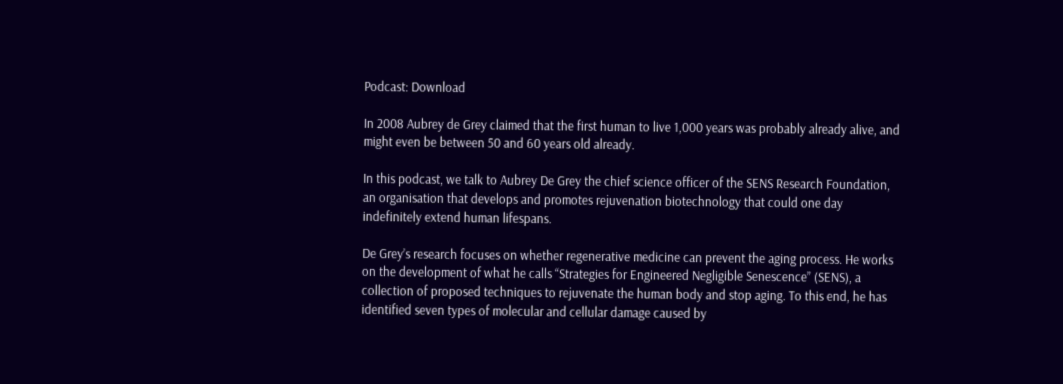Podcast: Download

In 2008 Aubrey de Grey claimed that the first human to live 1,000 years was probably already alive, and might even be between 50 and 60 years old already.

In this podcast, we talk to Aubrey De Grey the chief science officer of the SENS Research Foundation, an organisation that develops and promotes rejuvenation biotechnology that could one day indefinitely extend human lifespans.

De Grey’s research focuses on whether regenerative medicine can prevent the aging process. He works on the development of what he calls “Strategies for Engineered Negligible Senescence” (SENS), a collection of proposed techniques to rejuvenate the human body and stop aging. To this end, he has identified seven types of molecular and cellular damage caused by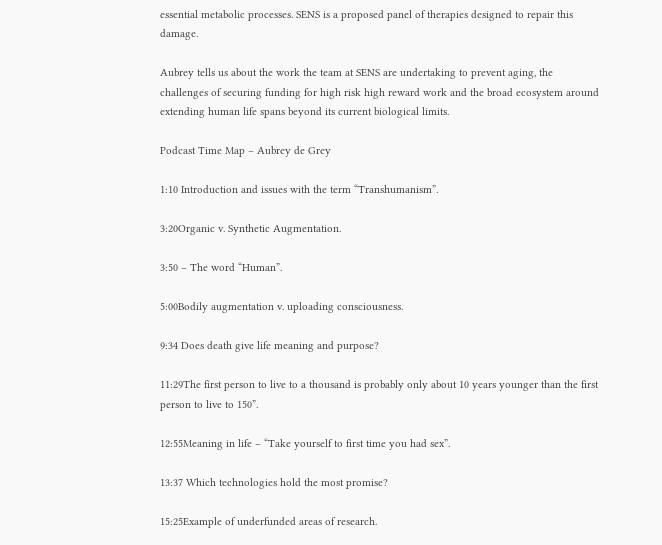essential metabolic processes. SENS is a proposed panel of therapies designed to repair this damage.

Aubrey tells us about the work the team at SENS are undertaking to prevent aging, the challenges of securing funding for high risk high reward work and the broad ecosystem around extending human life spans beyond its current biological limits.

Podcast Time Map – Aubrey de Grey

1:10 Introduction and issues with the term “Transhumanism”.

3:20Organic v. Synthetic Augmentation.

3:50 – The word “Human”.

5:00Bodily augmentation v. uploading consciousness.

9:34 Does death give life meaning and purpose?

11:29The first person to live to a thousand is probably only about 10 years younger than the first person to live to 150”.

12:55Meaning in life – “Take yourself to first time you had sex”.

13:37 Which technologies hold the most promise?

15:25Example of underfunded areas of research.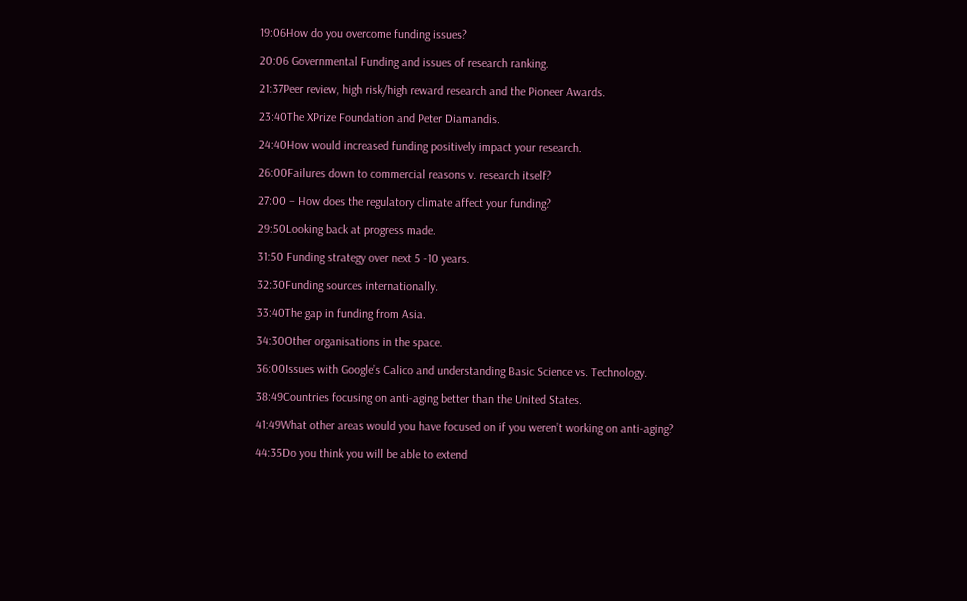19:06How do you overcome funding issues?

20:06 Governmental Funding and issues of research ranking.

21:37Peer review, high risk/high reward research and the Pioneer Awards.

23:40The XPrize Foundation and Peter Diamandis.

24:40How would increased funding positively impact your research.

26:00Failures down to commercial reasons v. research itself?

27:00 – How does the regulatory climate affect your funding?

29:50Looking back at progress made.

31:50 Funding strategy over next 5 -10 years.

32:30Funding sources internationally.

33:40The gap in funding from Asia.

34:30Other organisations in the space.

36:00Issues with Google’s Calico and understanding Basic Science vs. Technology.

38:49Countries focusing on anti-aging better than the United States.

41:49What other areas would you have focused on if you weren’t working on anti-aging?

44:35Do you think you will be able to extend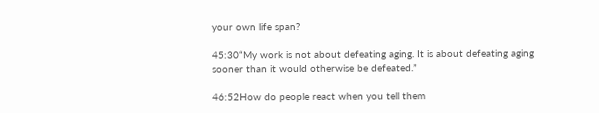your own life span?

45:30“My work is not about defeating aging. It is about defeating aging sooner than it would otherwise be defeated.”

46:52How do people react when you tell them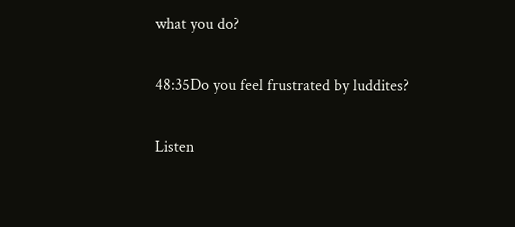what you do?

48:35Do you feel frustrated by luddites?

Listen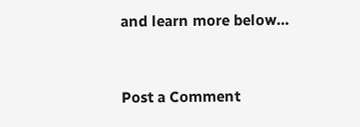and learn more below…


Post a Comment